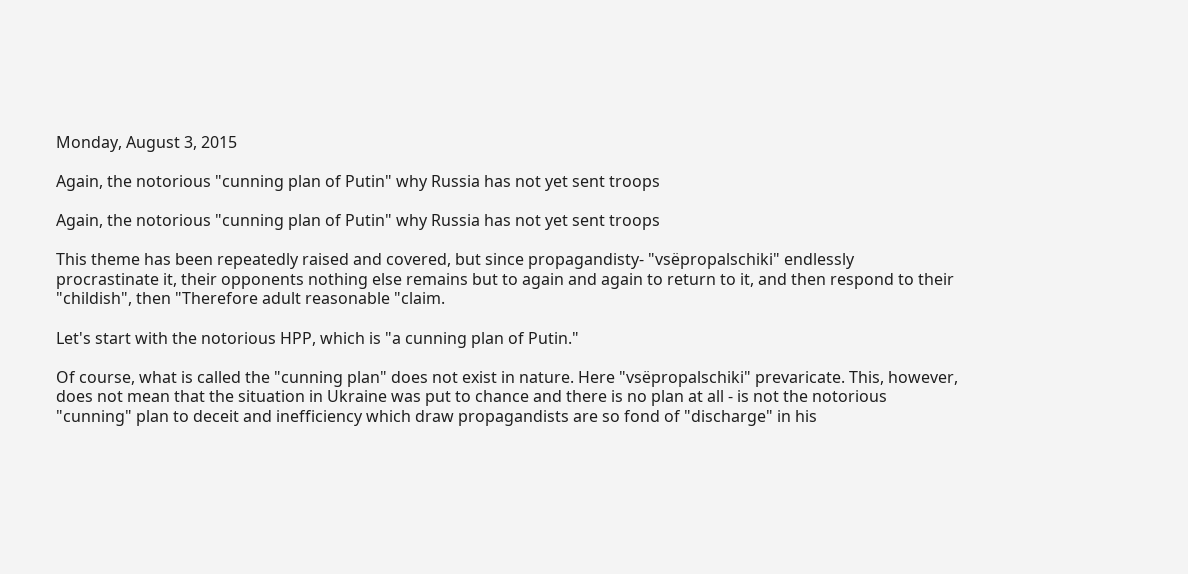Monday, August 3, 2015

Again, the notorious "cunning plan of Putin" why Russia has not yet sent troops

Again, the notorious "cunning plan of Putin" why Russia has not yet sent troops

This theme has been repeatedly raised and covered, but since propagandisty- "vsёpropalschiki" endlessly procrastinate it, their opponents nothing else remains but to again and again to return to it, and then respond to their "childish", then "Therefore adult reasonable "claim.

Let's start with the notorious HPP, which is "a cunning plan of Putin."

Of course, what is called the "cunning plan" does not exist in nature. Here "vsёpropalschiki" prevaricate. This, however, does not mean that the situation in Ukraine was put to chance and there is no plan at all - is not the notorious "cunning" plan to deceit and inefficiency which draw propagandists are so fond of "discharge" in his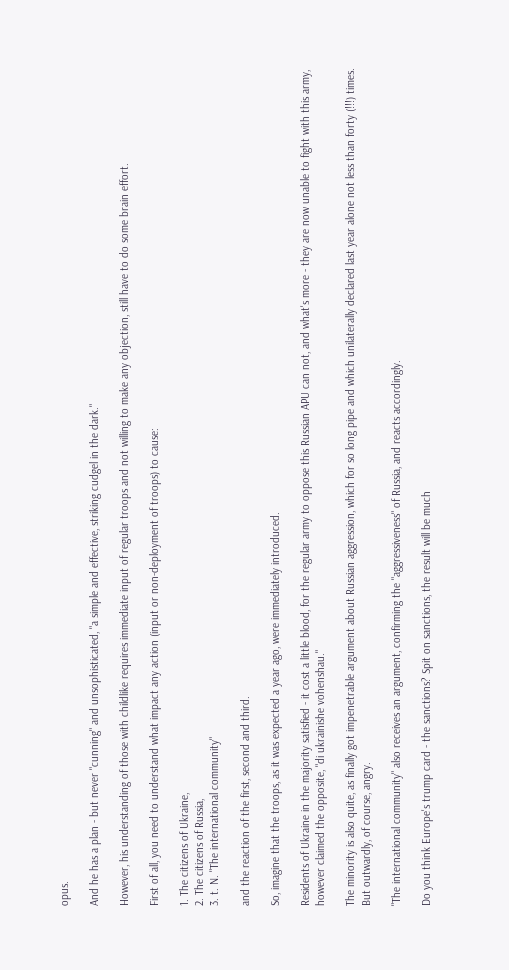opus.

And he has a plan - but never "cunning" and unsophisticated, "a simple and effective, striking cudgel in the dark."

However, his understanding of those with childlike requires immediate input of regular troops and not willing to make any objection, still have to do some brain effort.

First of all, you need to understand what impact any action (input or non-deployment of troops) to cause:

1. The citizens of Ukraine,
2. The citizens of Russia,
3. t. N. "The international community"

and the reaction of the first, second and third.

So, imagine that the troops, as it was expected a year ago, were immediately introduced.

Residents of Ukraine in the majority satisfied - it cost a little blood, for the regular army to oppose this Russian APU can not, and what's more - they are now unable to fight with this army, however claimed the opposite, "di ukrainishe vohenshau."

The minority is also quite, as finally got impenetrable argument about Russian aggression, which for so long pipe and which unilaterally declared last year alone not less than forty (!!!) times. But outwardly, of course, angry.

"The international community" also receives an argument, confirming the "aggressiveness" of Russia, and reacts accordingly.

Do you think Europe's trump card - the sanctions? Spit on sanctions, the result will be much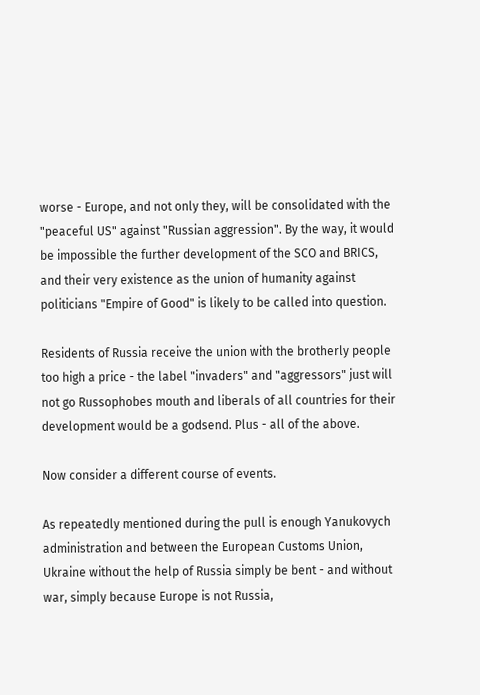worse - Europe, and not only they, will be consolidated with the "peaceful US" against "Russian aggression". By the way, it would be impossible the further development of the SCO and BRICS, and their very existence as the union of humanity against politicians "Empire of Good" is likely to be called into question.

Residents of Russia receive the union with the brotherly people too high a price - the label "invaders" and "aggressors" just will not go Russophobes mouth and liberals of all countries for their development would be a godsend. Plus - all of the above.

Now consider a different course of events.

As repeatedly mentioned during the pull is enough Yanukovych administration and between the European Customs Union, Ukraine without the help of Russia simply be bent - and without war, simply because Europe is not Russia,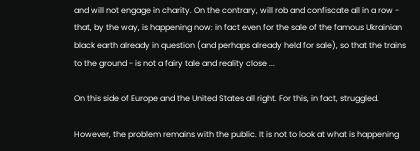and will not engage in charity. On the contrary, will rob and confiscate all in a row - that, by the way, is happening now: in fact even for the sale of the famous Ukrainian black earth already in question (and perhaps already held for sale), so that the trains to the ground - is not a fairy tale and reality close ...

On this side of Europe and the United States all right. For this, in fact, struggled.

However, the problem remains with the public. It is not to look at what is happening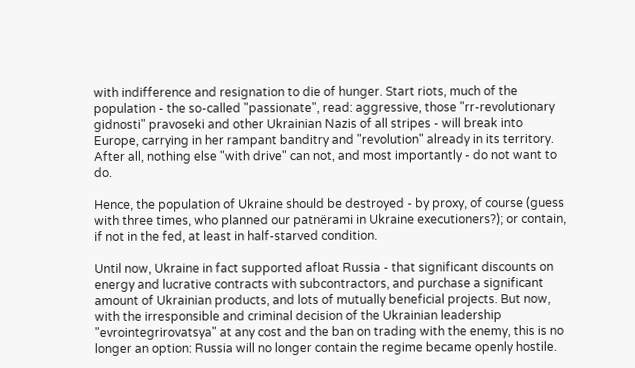with indifference and resignation to die of hunger. Start riots, much of the population - the so-called "passionate", read: aggressive, those "rr-revolutionary gidnosti" pravoseki and other Ukrainian Nazis of all stripes - will break into Europe, carrying in her rampant banditry and "revolution" already in its territory. After all, nothing else "with drive" can not, and most importantly - do not want to do.

Hence, the population of Ukraine should be destroyed - by proxy, of course (guess with three times, who planned our patnёrami in Ukraine executioners?); or contain, if not in the fed, at least in half-starved condition.

Until now, Ukraine in fact supported afloat Russia - that significant discounts on energy and lucrative contracts with subcontractors, and purchase a significant amount of Ukrainian products, and lots of mutually beneficial projects. But now, with the irresponsible and criminal decision of the Ukrainian leadership "evrointegrirovatsya" at any cost and the ban on trading with the enemy, this is no longer an option: Russia will no longer contain the regime became openly hostile.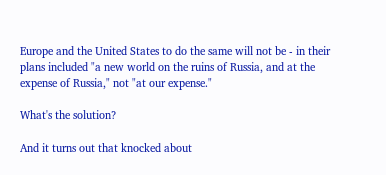Europe and the United States to do the same will not be - in their plans included "a new world on the ruins of Russia, and at the expense of Russia," not "at our expense."

What's the solution?

And it turns out that knocked about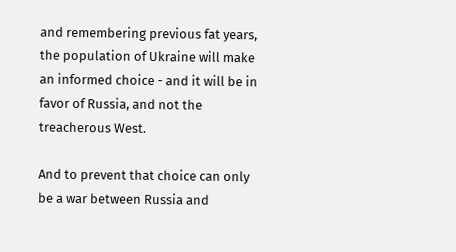and remembering previous fat years, the population of Ukraine will make an informed choice - and it will be in favor of Russia, and not the treacherous West.

And to prevent that choice can only be a war between Russia and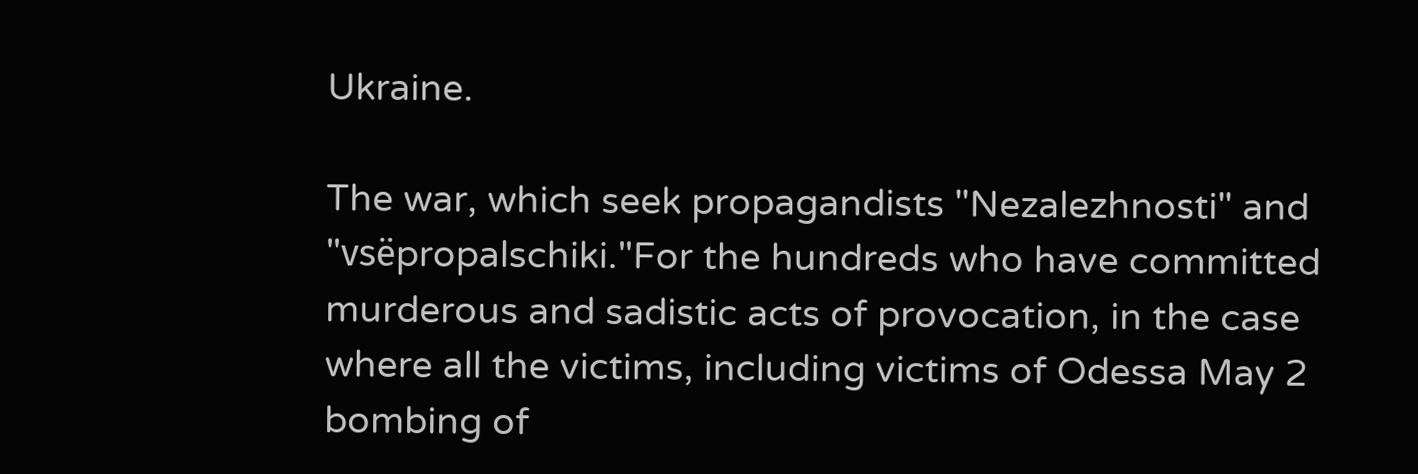Ukraine.

The war, which seek propagandists "Nezalezhnosti" and "vsёpropalschiki."For the hundreds who have committed murderous and sadistic acts of provocation, in the case where all the victims, including victims of Odessa May 2 bombing of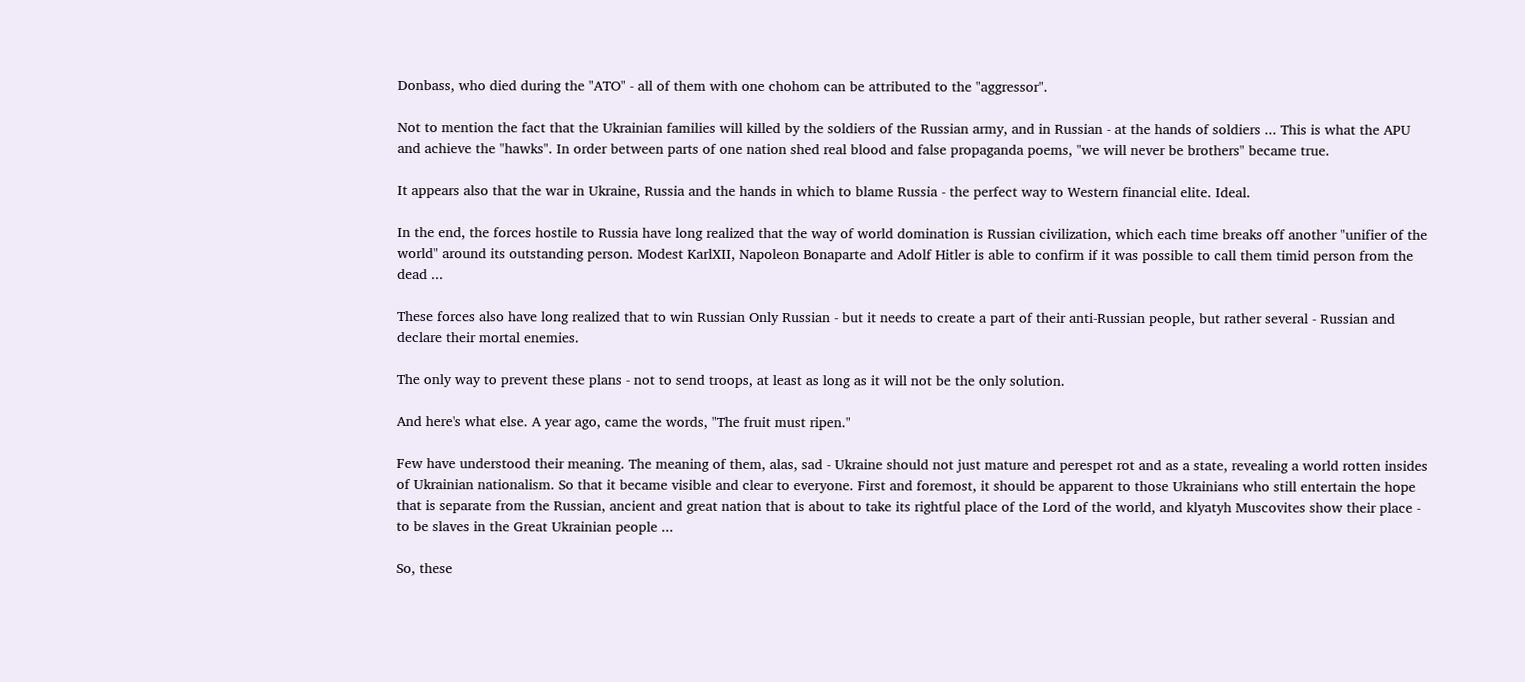Donbass, who died during the "ATO" - all of them with one chohom can be attributed to the "aggressor".

Not to mention the fact that the Ukrainian families will killed by the soldiers of the Russian army, and in Russian - at the hands of soldiers ... This is what the APU and achieve the "hawks". In order between parts of one nation shed real blood and false propaganda poems, "we will never be brothers" became true.

It appears also that the war in Ukraine, Russia and the hands in which to blame Russia - the perfect way to Western financial elite. Ideal.

In the end, the forces hostile to Russia have long realized that the way of world domination is Russian civilization, which each time breaks off another "unifier of the world" around its outstanding person. Modest KarlXII, Napoleon Bonaparte and Adolf Hitler is able to confirm if it was possible to call them timid person from the dead ...

These forces also have long realized that to win Russian Only Russian - but it needs to create a part of their anti-Russian people, but rather several - Russian and declare their mortal enemies.

The only way to prevent these plans - not to send troops, at least as long as it will not be the only solution.

And here's what else. A year ago, came the words, "The fruit must ripen."

Few have understood their meaning. The meaning of them, alas, sad - Ukraine should not just mature and perespet rot and as a state, revealing a world rotten insides of Ukrainian nationalism. So that it became visible and clear to everyone. First and foremost, it should be apparent to those Ukrainians who still entertain the hope that is separate from the Russian, ancient and great nation that is about to take its rightful place of the Lord of the world, and klyatyh Muscovites show their place - to be slaves in the Great Ukrainian people ...

So, these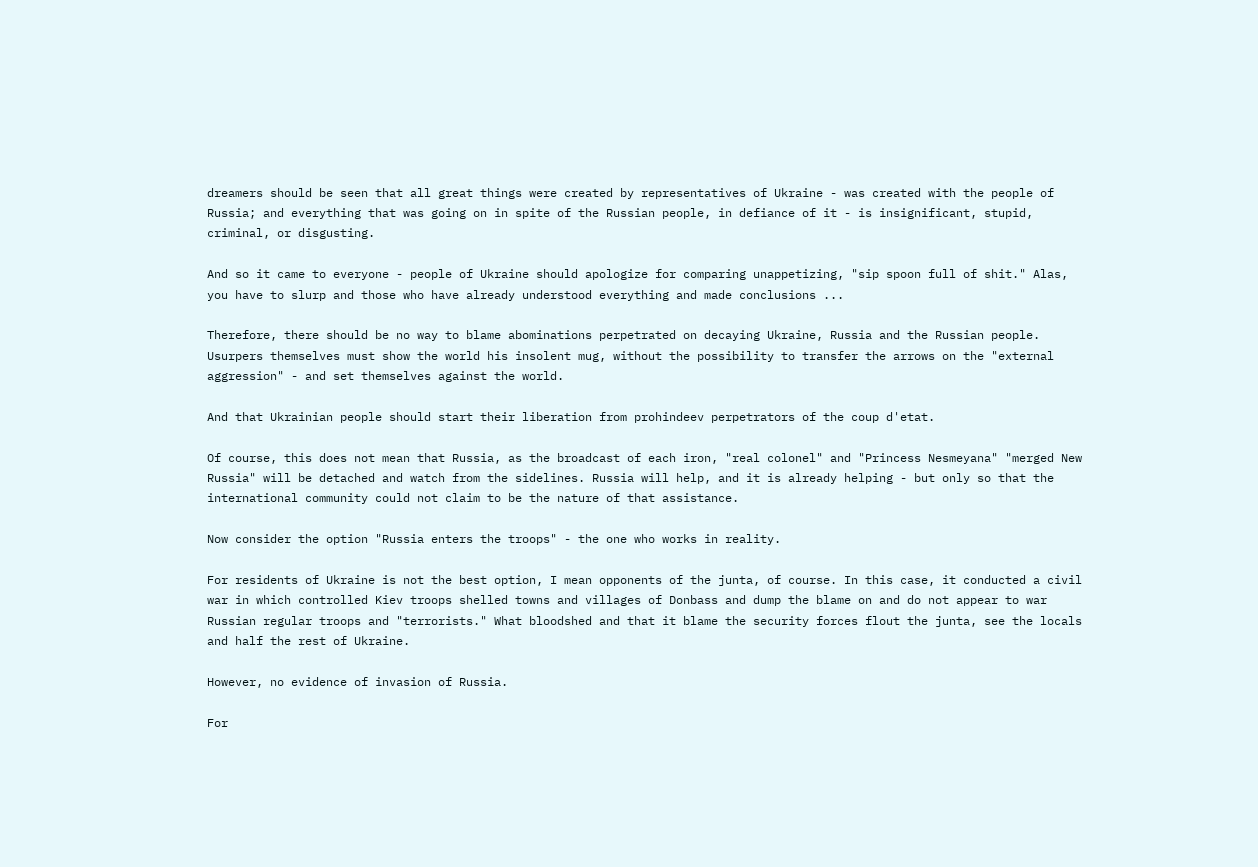dreamers should be seen that all great things were created by representatives of Ukraine - was created with the people of Russia; and everything that was going on in spite of the Russian people, in defiance of it - is insignificant, stupid, criminal, or disgusting.

And so it came to everyone - people of Ukraine should apologize for comparing unappetizing, "sip spoon full of shit." Alas, you have to slurp and those who have already understood everything and made conclusions ...

Therefore, there should be no way to blame abominations perpetrated on decaying Ukraine, Russia and the Russian people. Usurpers themselves must show the world his insolent mug, without the possibility to transfer the arrows on the "external aggression" - and set themselves against the world.

And that Ukrainian people should start their liberation from prohindeev perpetrators of the coup d'etat.

Of course, this does not mean that Russia, as the broadcast of each iron, "real colonel" and "Princess Nesmeyana" "merged New Russia" will be detached and watch from the sidelines. Russia will help, and it is already helping - but only so that the international community could not claim to be the nature of that assistance.

Now consider the option "Russia enters the troops" - the one who works in reality.

For residents of Ukraine is not the best option, I mean opponents of the junta, of course. In this case, it conducted a civil war in which controlled Kiev troops shelled towns and villages of Donbass and dump the blame on and do not appear to war Russian regular troops and "terrorists." What bloodshed and that it blame the security forces flout the junta, see the locals and half the rest of Ukraine.

However, no evidence of invasion of Russia.

For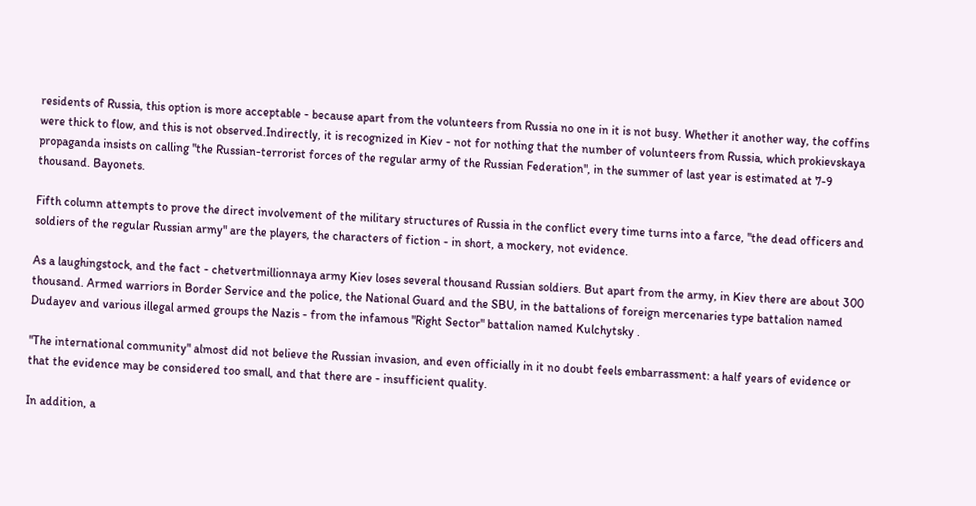residents of Russia, this option is more acceptable - because apart from the volunteers from Russia no one in it is not busy. Whether it another way, the coffins were thick to flow, and this is not observed.Indirectly, it is recognized in Kiev - not for nothing that the number of volunteers from Russia, which prokievskaya propaganda insists on calling "the Russian-terrorist forces of the regular army of the Russian Federation", in the summer of last year is estimated at 7-9 thousand. Bayonets.

Fifth column attempts to prove the direct involvement of the military structures of Russia in the conflict every time turns into a farce, "the dead officers and soldiers of the regular Russian army" are the players, the characters of fiction - in short, a mockery, not evidence.

As a laughingstock, and the fact - chetvertmillionnaya army Kiev loses several thousand Russian soldiers. But apart from the army, in Kiev there are about 300 thousand. Armed warriors in Border Service and the police, the National Guard and the SBU, in the battalions of foreign mercenaries type battalion named Dudayev and various illegal armed groups the Nazis - from the infamous "Right Sector" battalion named Kulchytsky .

"The international community" almost did not believe the Russian invasion, and even officially in it no doubt feels embarrassment: a half years of evidence or that the evidence may be considered too small, and that there are - insufficient quality.

In addition, a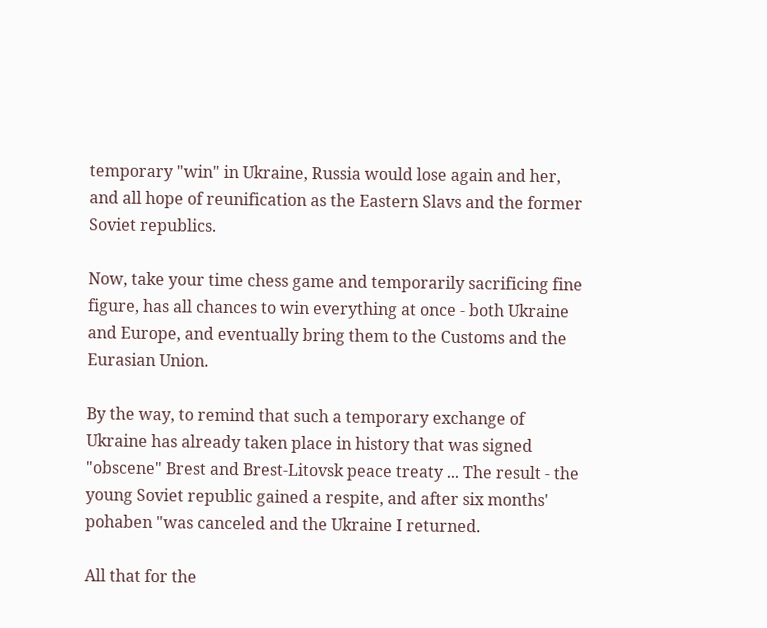temporary "win" in Ukraine, Russia would lose again and her, and all hope of reunification as the Eastern Slavs and the former Soviet republics.

Now, take your time chess game and temporarily sacrificing fine figure, has all chances to win everything at once - both Ukraine and Europe, and eventually bring them to the Customs and the Eurasian Union.

By the way, to remind that such a temporary exchange of Ukraine has already taken place in history that was signed "obscene" Brest and Brest-Litovsk peace treaty ... The result - the young Soviet republic gained a respite, and after six months' pohaben "was canceled and the Ukraine I returned.

All that for the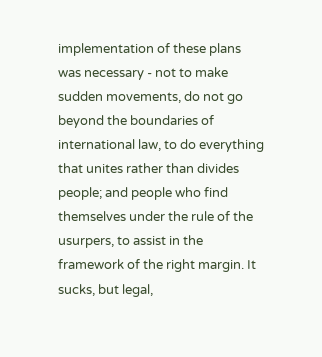implementation of these plans was necessary - not to make sudden movements, do not go beyond the boundaries of international law, to do everything that unites rather than divides people; and people who find themselves under the rule of the usurpers, to assist in the framework of the right margin. It sucks, but legal,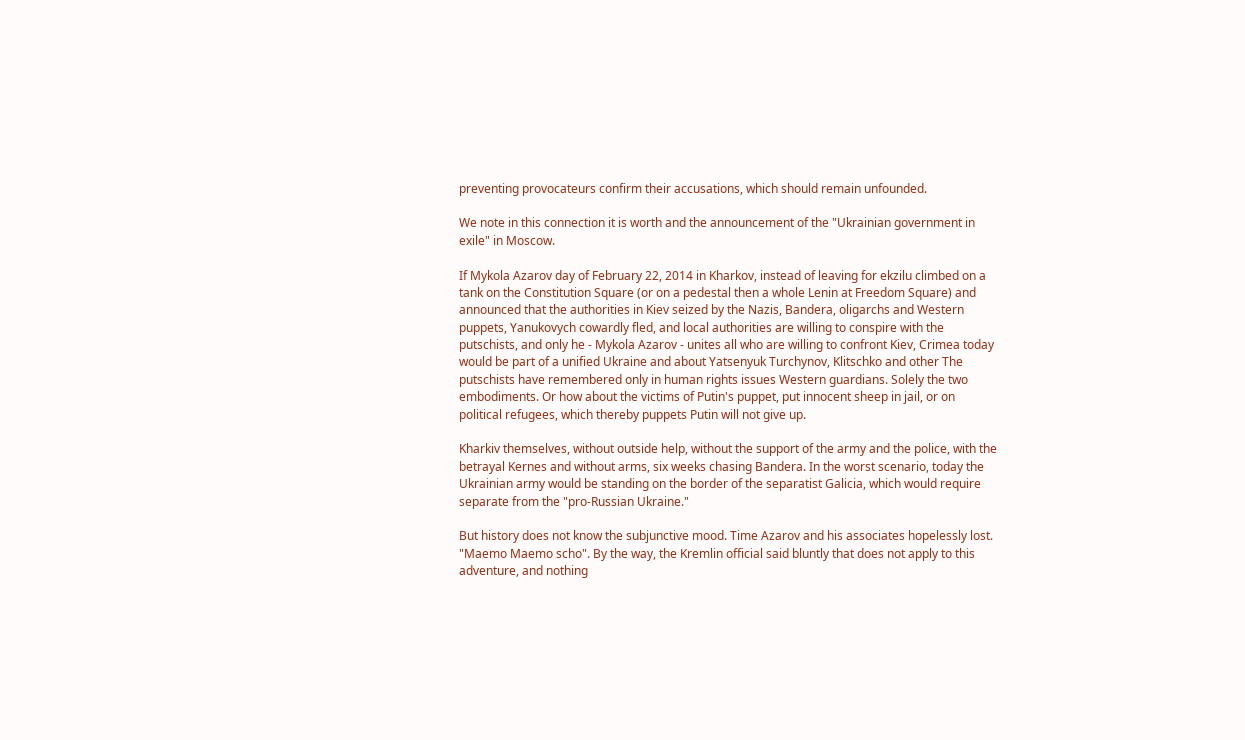preventing provocateurs confirm their accusations, which should remain unfounded.

We note in this connection it is worth and the announcement of the "Ukrainian government in exile" in Moscow.

If Mykola Azarov day of February 22, 2014 in Kharkov, instead of leaving for ekzilu climbed on a tank on the Constitution Square (or on a pedestal then a whole Lenin at Freedom Square) and announced that the authorities in Kiev seized by the Nazis, Bandera, oligarchs and Western puppets, Yanukovych cowardly fled, and local authorities are willing to conspire with the putschists, and only he - Mykola Azarov - unites all who are willing to confront Kiev, Crimea today would be part of a unified Ukraine and about Yatsenyuk Turchynov, Klitschko and other The putschists have remembered only in human rights issues Western guardians. Solely the two embodiments. Or how about the victims of Putin's puppet, put innocent sheep in jail, or on political refugees, which thereby puppets Putin will not give up.

Kharkiv themselves, without outside help, without the support of the army and the police, with the betrayal Kernes and without arms, six weeks chasing Bandera. In the worst scenario, today the Ukrainian army would be standing on the border of the separatist Galicia, which would require separate from the "pro-Russian Ukraine."

But history does not know the subjunctive mood. Time Azarov and his associates hopelessly lost. "Maemo Maemo scho". By the way, the Kremlin official said bluntly that does not apply to this adventure, and nothing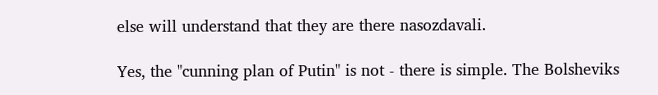else will understand that they are there nasozdavali.

Yes, the "cunning plan of Putin" is not - there is simple. The Bolsheviks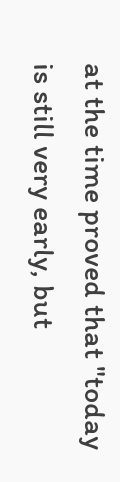at the time proved that "today is still very early, but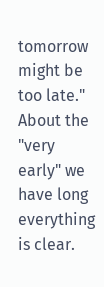tomorrow might be too late." About the "very early" we have long everything is clear.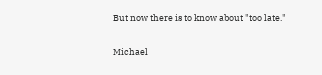But now there is to know about "too late."

Michael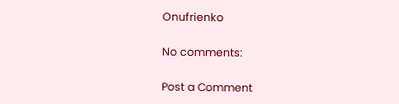Onufrienko

No comments:

Post a Comment